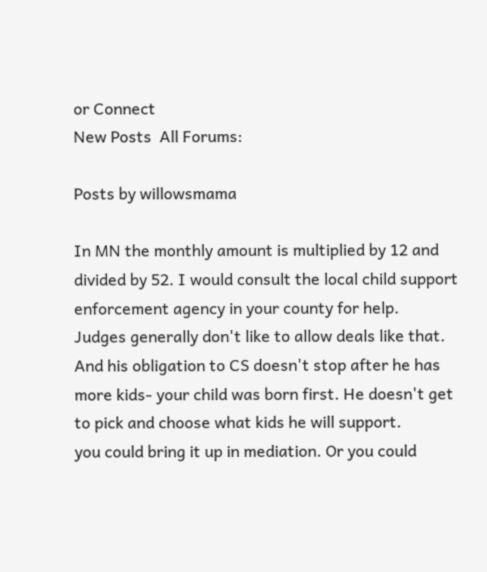or Connect
New Posts  All Forums:

Posts by willowsmama

In MN the monthly amount is multiplied by 12 and divided by 52. I would consult the local child support enforcement agency in your county for help.
Judges generally don't like to allow deals like that. And his obligation to CS doesn't stop after he has more kids- your child was born first. He doesn't get to pick and choose what kids he will support.
you could bring it up in mediation. Or you could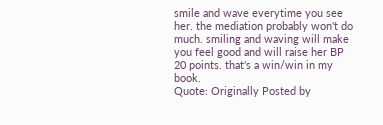smile and wave everytime you see her. the mediation probably won't do much. smiling and waving will make you feel good and will raise her BP 20 points. that's a win/win in my book.
Quote: Originally Posted by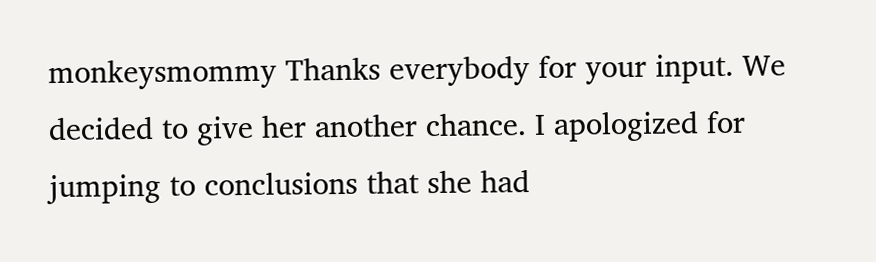monkeysmommy Thanks everybody for your input. We decided to give her another chance. I apologized for jumping to conclusions that she had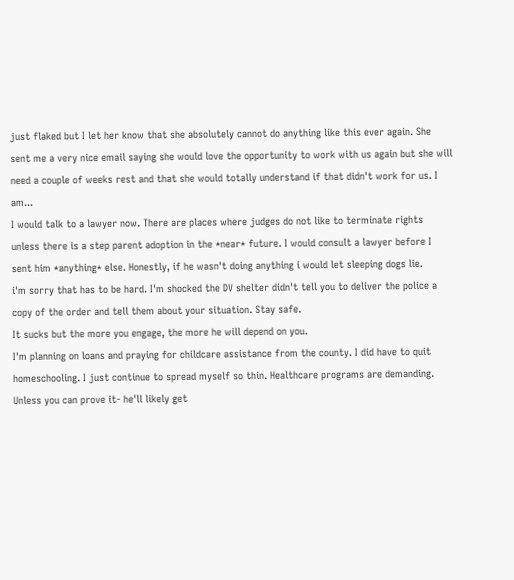just flaked but I let her know that she absolutely cannot do anything like this ever again. She sent me a very nice email saying she would love the opportunity to work with us again but she will need a couple of weeks rest and that she would totally understand if that didn't work for us. I am...
I would talk to a lawyer now. There are places where judges do not like to terminate rights unless there is a step parent adoption in the *near* future. I would consult a lawyer before I sent him *anything* else. Honestly, if he wasn't doing anything i would let sleeping dogs lie.
i'm sorry that has to be hard. I'm shocked the DV shelter didn't tell you to deliver the police a copy of the order and tell them about your situation. Stay safe.
It sucks but the more you engage, the more he will depend on you.
I'm planning on loans and praying for childcare assistance from the county. I did have to quit homeschooling. I just continue to spread myself so thin. Healthcare programs are demanding.
Unless you can prove it- he'll likely get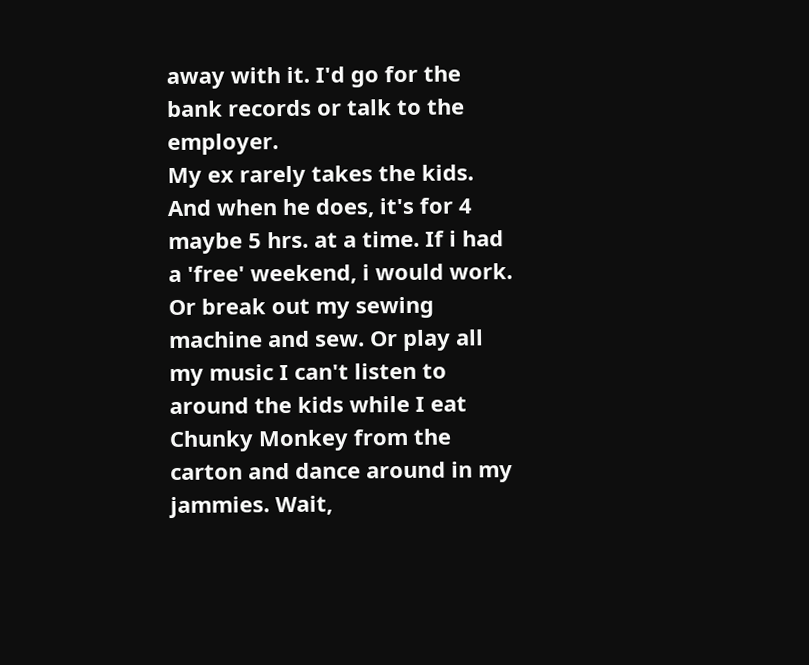away with it. I'd go for the bank records or talk to the employer.
My ex rarely takes the kids. And when he does, it's for 4 maybe 5 hrs. at a time. If i had a 'free' weekend, i would work. Or break out my sewing machine and sew. Or play all my music I can't listen to around the kids while I eat Chunky Monkey from the carton and dance around in my jammies. Wait,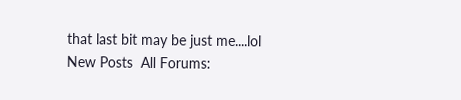that last bit may be just me....lol
New Posts  All Forums: